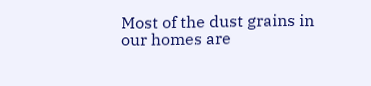Most of the dust grains in our homes are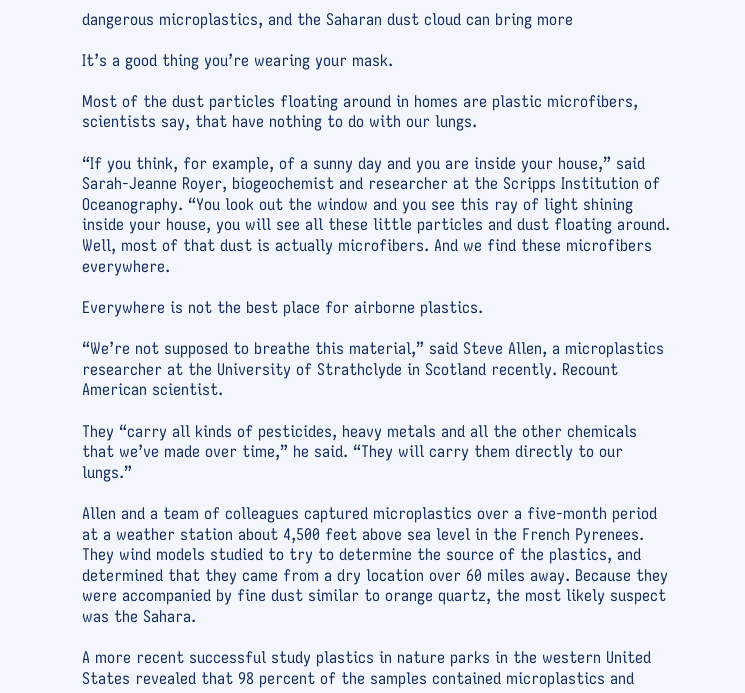dangerous microplastics, and the Saharan dust cloud can bring more

It’s a good thing you’re wearing your mask.

Most of the dust particles floating around in homes are plastic microfibers, scientists say, that have nothing to do with our lungs.

“If you think, for example, of a sunny day and you are inside your house,” said Sarah-Jeanne Royer, biogeochemist and researcher at the Scripps Institution of Oceanography. “You look out the window and you see this ray of light shining inside your house, you will see all these little particles and dust floating around. Well, most of that dust is actually microfibers. And we find these microfibers everywhere.

Everywhere is not the best place for airborne plastics.

“We’re not supposed to breathe this material,” said Steve Allen, a microplastics researcher at the University of Strathclyde in Scotland recently. Recount American scientist.

They “carry all kinds of pesticides, heavy metals and all the other chemicals that we’ve made over time,” he said. “They will carry them directly to our lungs.”

Allen and a team of colleagues captured microplastics over a five-month period at a weather station about 4,500 feet above sea level in the French Pyrenees. They wind models studied to try to determine the source of the plastics, and determined that they came from a dry location over 60 miles away. Because they were accompanied by fine dust similar to orange quartz, the most likely suspect was the Sahara.

A more recent successful study plastics in nature parks in the western United States revealed that 98 percent of the samples contained microplastics and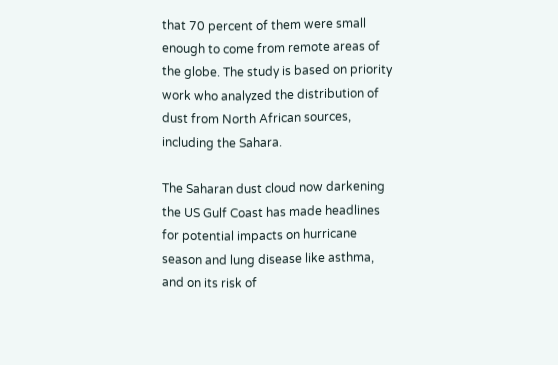that 70 percent of them were small enough to come from remote areas of the globe. The study is based on priority work who analyzed the distribution of dust from North African sources, including the Sahara.

The Saharan dust cloud now darkening the US Gulf Coast has made headlines for potential impacts on hurricane season and lung disease like asthma, and on its risk of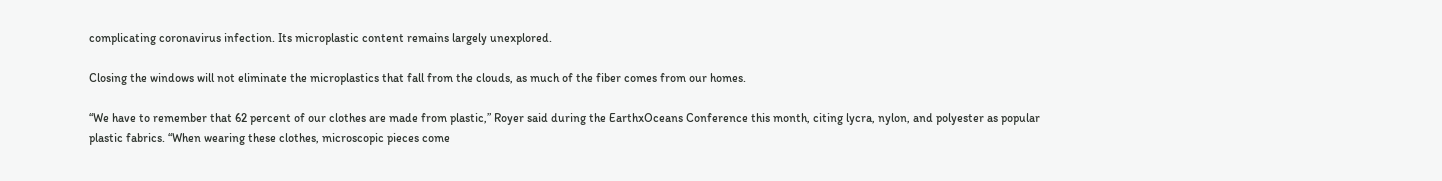complicating coronavirus infection. Its microplastic content remains largely unexplored.

Closing the windows will not eliminate the microplastics that fall from the clouds, as much of the fiber comes from our homes.

“We have to remember that 62 percent of our clothes are made from plastic,” Royer said during the EarthxOceans Conference this month, citing lycra, nylon, and polyester as popular plastic fabrics. “When wearing these clothes, microscopic pieces come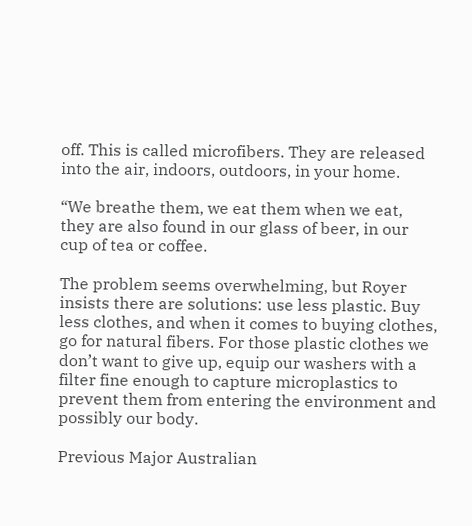off. This is called microfibers. They are released into the air, indoors, outdoors, in your home.

“We breathe them, we eat them when we eat, they are also found in our glass of beer, in our cup of tea or coffee.

The problem seems overwhelming, but Royer insists there are solutions: use less plastic. Buy less clothes, and when it comes to buying clothes, go for natural fibers. For those plastic clothes we don’t want to give up, equip our washers with a filter fine enough to capture microplastics to prevent them from entering the environment and possibly our body.

Previous Major Australian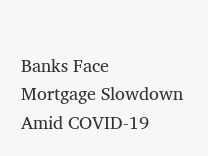Banks Face Mortgage Slowdown Amid COVID-19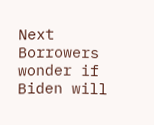Next Borrowers wonder if Biden will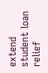extend student loan relief